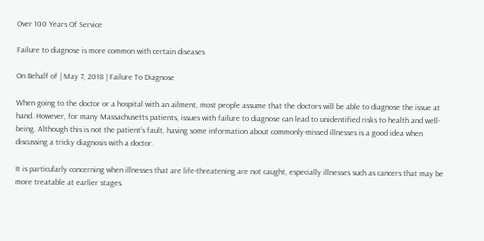Over 100 Years Of Service

Failure to diagnose is more common with certain diseases

On Behalf of | May 7, 2018 | Failure To Diagnose

When going to the doctor or a hospital with an ailment, most people assume that the doctors will be able to diagnose the issue at hand. However, for many Massachusetts patients, issues with failure to diagnose can lead to unidentified risks to health and well-being. Although this is not the patient’s fault, having some information about commonly-missed illnesses is a good idea when discussing a tricky diagnosis with a doctor.

It is particularly concerning when illnesses that are life-threatening are not caught, especially illnesses such as cancers that may be more treatable at earlier stages.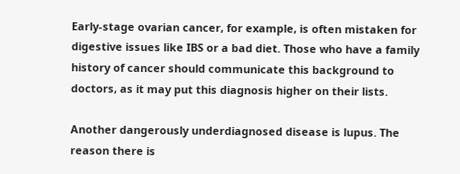Early-stage ovarian cancer, for example, is often mistaken for digestive issues like IBS or a bad diet. Those who have a family history of cancer should communicate this background to doctors, as it may put this diagnosis higher on their lists.

Another dangerously underdiagnosed disease is lupus. The reason there is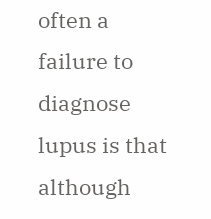often a failure to diagnose lupus is that although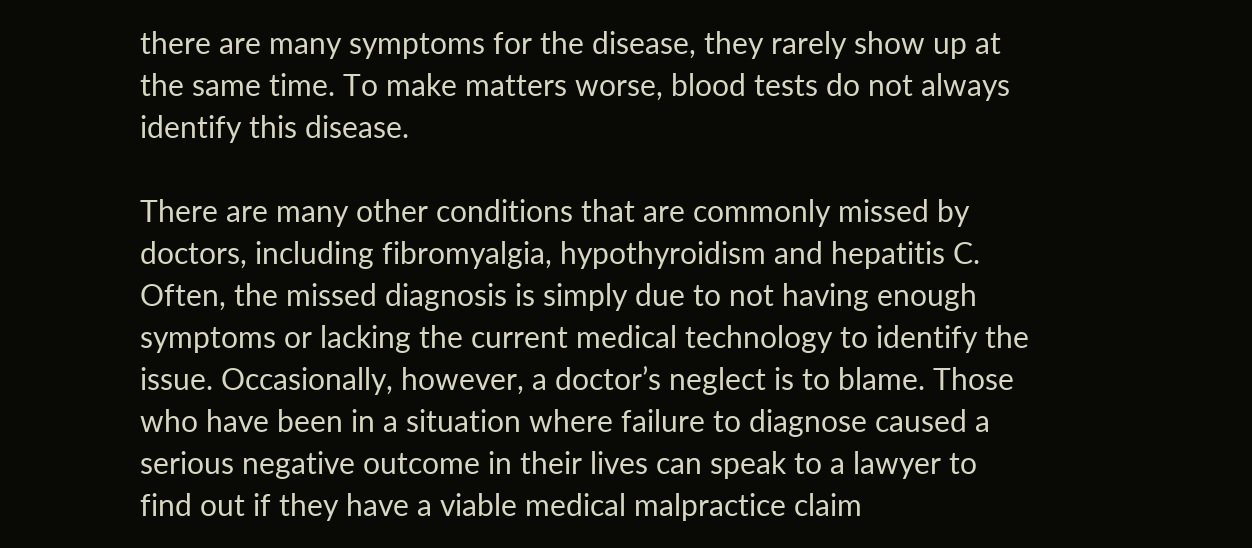there are many symptoms for the disease, they rarely show up at the same time. To make matters worse, blood tests do not always identify this disease.

There are many other conditions that are commonly missed by doctors, including fibromyalgia, hypothyroidism and hepatitis C. Often, the missed diagnosis is simply due to not having enough symptoms or lacking the current medical technology to identify the issue. Occasionally, however, a doctor’s neglect is to blame. Those who have been in a situation where failure to diagnose caused a serious negative outcome in their lives can speak to a lawyer to find out if they have a viable medical malpractice claim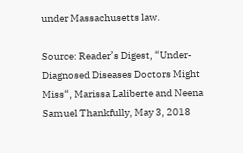under Massachusetts law.

Source: Reader’s Digest, “Under-Diagnosed Diseases Doctors Might Miss“, Marissa Laliberte and Neena Samuel Thankfully, May 3, 2018